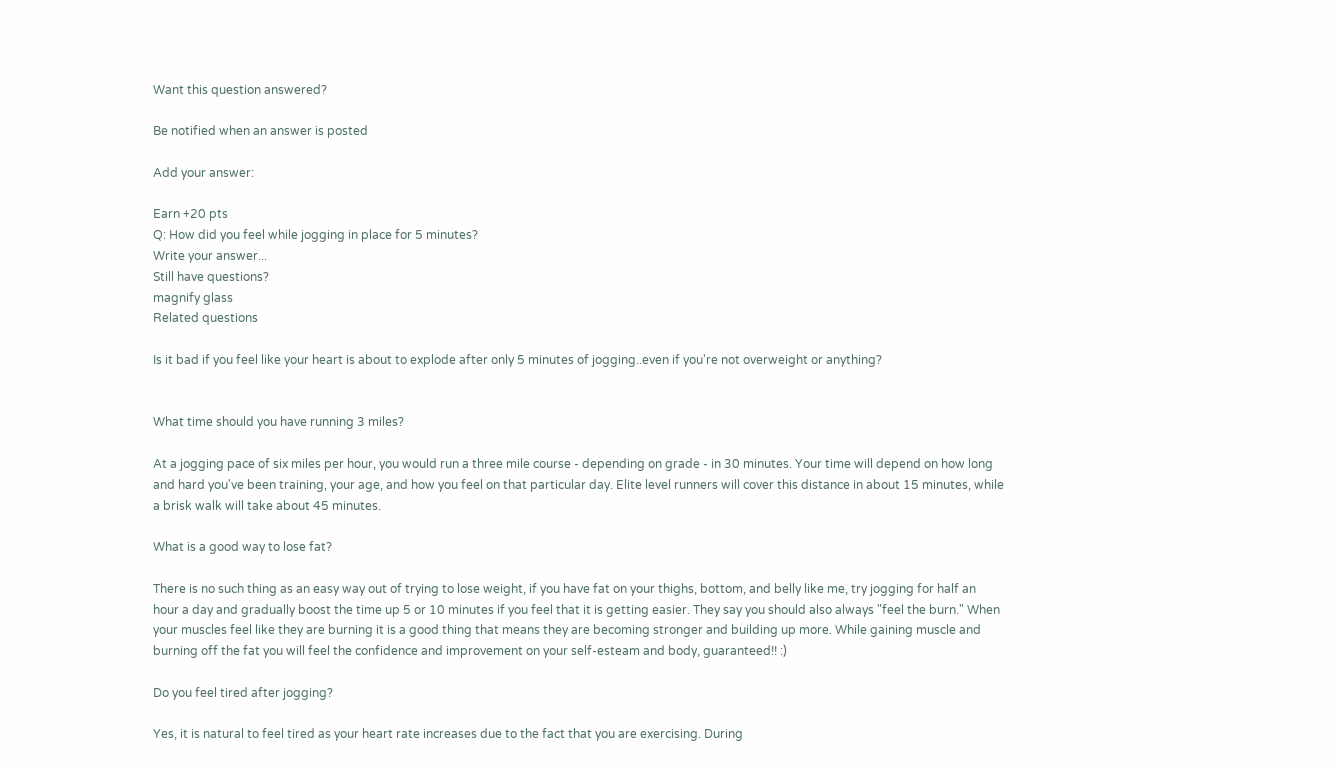Want this question answered?

Be notified when an answer is posted

Add your answer:

Earn +20 pts
Q: How did you feel while jogging in place for 5 minutes?
Write your answer...
Still have questions?
magnify glass
Related questions

Is it bad if you feel like your heart is about to explode after only 5 minutes of jogging..even if you're not overweight or anything?


What time should you have running 3 miles?

At a jogging pace of six miles per hour, you would run a three mile course - depending on grade - in 30 minutes. Your time will depend on how long and hard you've been training, your age, and how you feel on that particular day. Elite level runners will cover this distance in about 15 minutes, while a brisk walk will take about 45 minutes.

What is a good way to lose fat?

There is no such thing as an easy way out of trying to lose weight, if you have fat on your thighs, bottom, and belly like me, try jogging for half an hour a day and gradually boost the time up 5 or 10 minutes if you feel that it is getting easier. They say you should also always "feel the burn." When your muscles feel like they are burning it is a good thing that means they are becoming stronger and building up more. While gaining muscle and burning off the fat you will feel the confidence and improvement on your self-esteam and body, guaranteed!! :)

Do you feel tired after jogging?

Yes, it is natural to feel tired as your heart rate increases due to the fact that you are exercising. During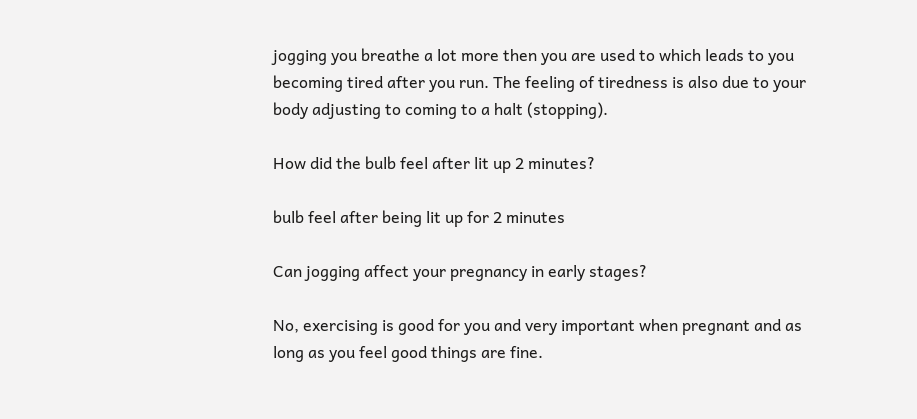jogging you breathe a lot more then you are used to which leads to you becoming tired after you run. The feeling of tiredness is also due to your body adjusting to coming to a halt (stopping).

How did the bulb feel after lit up 2 minutes?

bulb feel after being lit up for 2 minutes

Can jogging affect your pregnancy in early stages?

No, exercising is good for you and very important when pregnant and as long as you feel good things are fine.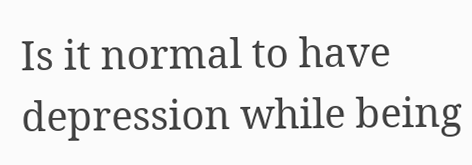Is it normal to have depression while being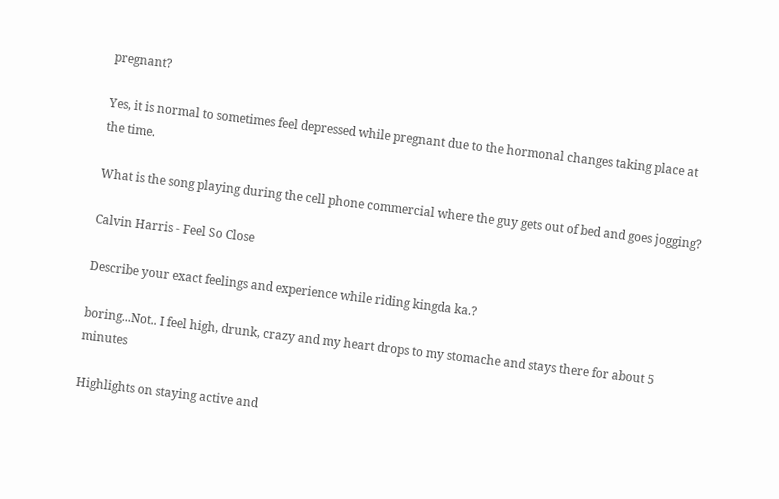pregnant?

Yes, it is normal to sometimes feel depressed while pregnant due to the hormonal changes taking place at the time.

What is the song playing during the cell phone commercial where the guy gets out of bed and goes jogging?

Calvin Harris - Feel So Close

Describe your exact feelings and experience while riding kingda ka.?

boring...Not.. I feel high, drunk, crazy and my heart drops to my stomache and stays there for about 5 minutes

Highlights on staying active and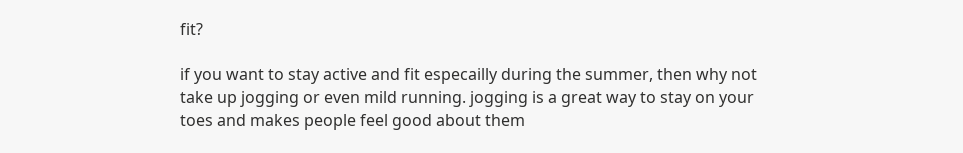fit?

if you want to stay active and fit especailly during the summer, then why not take up jogging or even mild running. jogging is a great way to stay on your toes and makes people feel good about them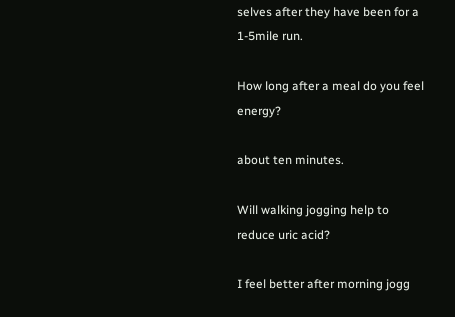selves after they have been for a 1-5mile run.

How long after a meal do you feel energy?

about ten minutes.

Will walking jogging help to reduce uric acid?

I feel better after morning jogg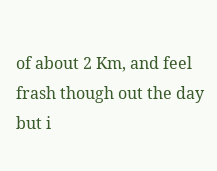of about 2 Km, and feel frash though out the day but i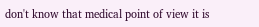don't know that medical point of view it is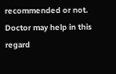recommended or not. Doctor may help in this regard